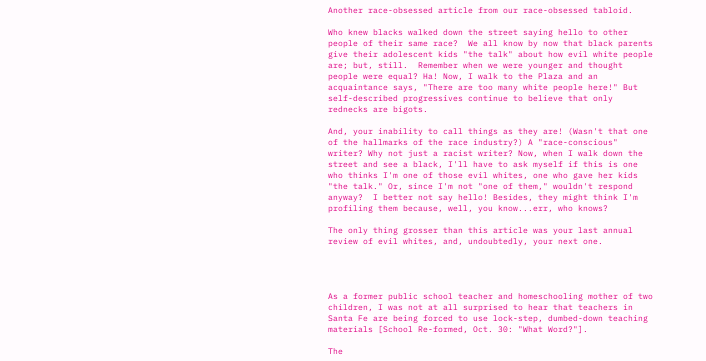Another race-obsessed article from our race-obsessed tabloid.

Who knew blacks walked down the street saying hello to other people of their same race?  We all know by now that black parents give their adolescent kids "the talk" about how evil white people are; but, still.  Remember when we were younger and thought people were equal? Ha! Now, I walk to the Plaza and an acquaintance says, "There are too many white people here!" But self-described progressives continue to believe that only rednecks are bigots.

And, your inability to call things as they are! (Wasn't that one of the hallmarks of the race industry?) A "race-conscious" writer? Why not just a racist writer? Now, when I walk down the street and see a black, I'll have to ask myself if this is one who thinks I'm one of those evil whites, one who gave her kids "the talk." Or, since I'm not "one of them," wouldn't respond anyway?  I better not say hello! Besides, they might think I'm profiling them because, well, you know...err, who knows?

The only thing grosser than this article was your last annual review of evil whites, and, undoubtedly, your next one.




As a former public school teacher and homeschooling mother of two children, I was not at all surprised to hear that teachers in Santa Fe are being forced to use lock-step, dumbed-down teaching materials [School Re-formed, Oct. 30: "What Word?"].

The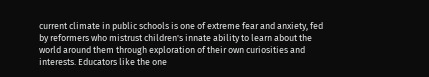current climate in public schools is one of extreme fear and anxiety, fed by reformers who mistrust children's innate ability to learn about the world around them through exploration of their own curiosities and interests. Educators like the one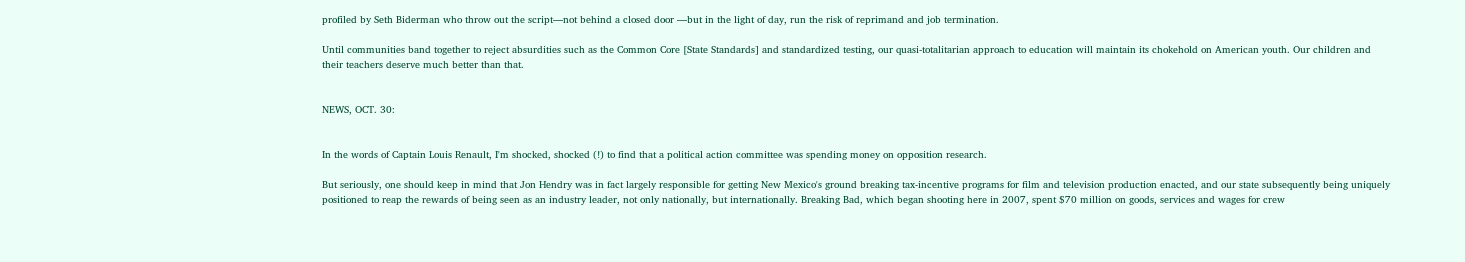profiled by Seth Biderman who throw out the script—not behind a closed door —but in the light of day, run the risk of reprimand and job termination.

Until communities band together to reject absurdities such as the Common Core [State Standards] and standardized testing, our quasi-totalitarian approach to education will maintain its chokehold on American youth. Our children and their teachers deserve much better than that.


NEWS, OCT. 30:


In the words of Captain Louis Renault, I'm shocked, shocked (!) to find that a political action committee was spending money on opposition research.

But seriously, one should keep in mind that Jon Hendry was in fact largely responsible for getting New Mexico's ground breaking tax-incentive programs for film and television production enacted, and our state subsequently being uniquely positioned to reap the rewards of being seen as an industry leader, not only nationally, but internationally. Breaking Bad, which began shooting here in 2007, spent $70 million on goods, services and wages for crew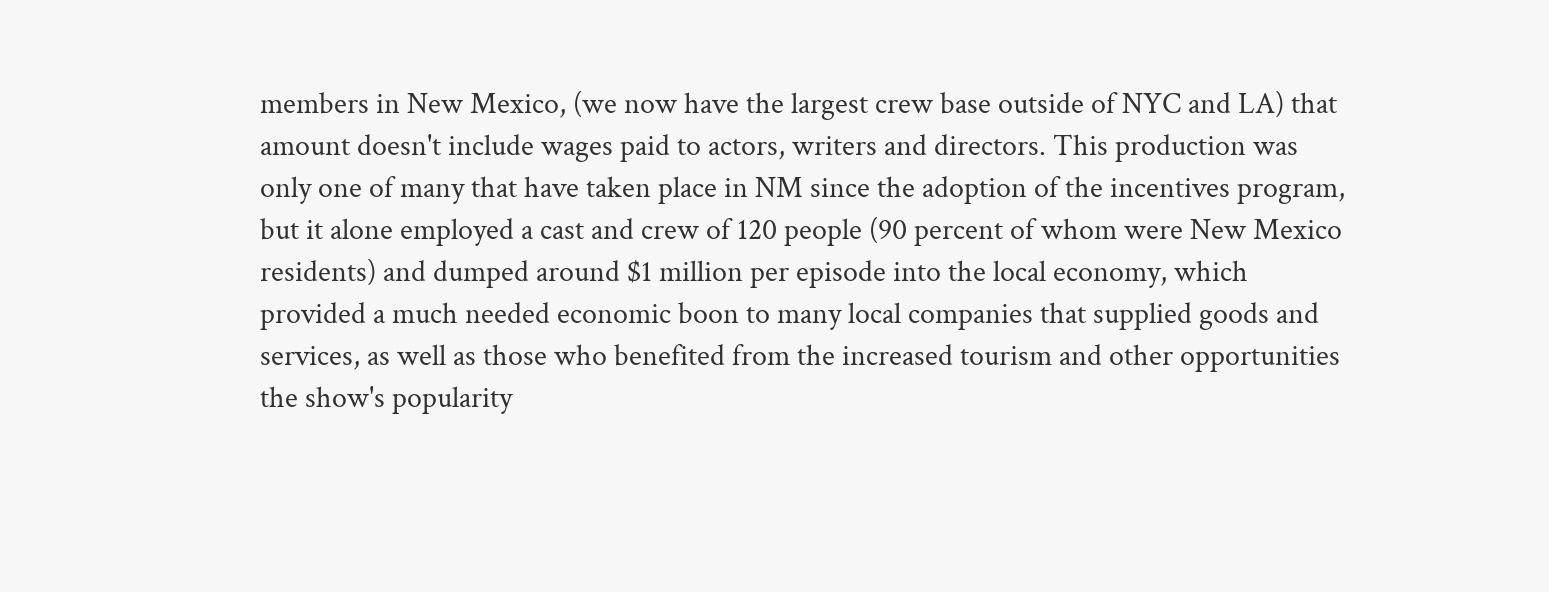members in New Mexico, (we now have the largest crew base outside of NYC and LA) that amount doesn't include wages paid to actors, writers and directors. This production was only one of many that have taken place in NM since the adoption of the incentives program, but it alone employed a cast and crew of 120 people (90 percent of whom were New Mexico residents) and dumped around $1 million per episode into the local economy, which provided a much needed economic boon to many local companies that supplied goods and services, as well as those who benefited from the increased tourism and other opportunities the show's popularity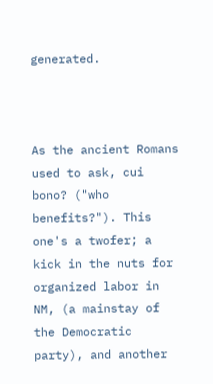generated.



As the ancient Romans used to ask, cui bono? ("who benefits?"). This one's a twofer; a kick in the nuts for organized labor in NM, (a mainstay of the Democratic party), and another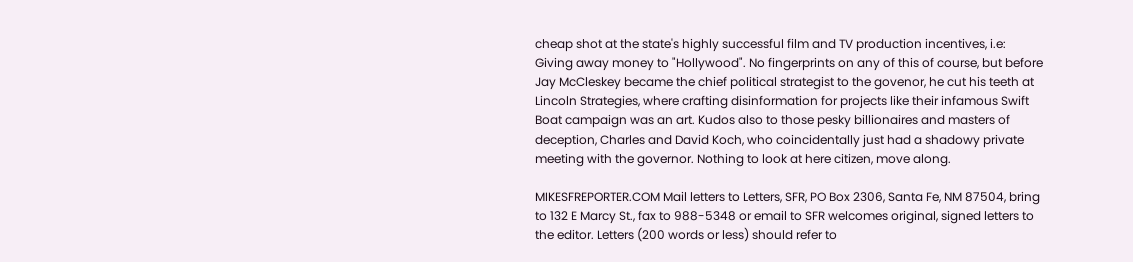cheap shot at the state's highly successful film and TV production incentives, i.e: Giving away money to "Hollywood". No fingerprints on any of this of course, but before Jay McCleskey became the chief political strategist to the govenor, he cut his teeth at Lincoln Strategies, where crafting disinformation for projects like their infamous Swift Boat campaign was an art. Kudos also to those pesky billionaires and masters of deception, Charles and David Koch, who coincidentally just had a shadowy private meeting with the governor. Nothing to look at here citizen, move along.

MIKESFREPORTER.COM Mail letters to Letters, SFR, PO Box 2306, Santa Fe, NM 87504, bring to 132 E Marcy St., fax to 988-5348 or email to SFR welcomes original, signed letters to the editor. Letters (200 words or less) should refer to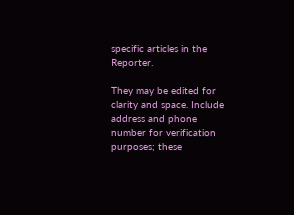specific articles in the Reporter.

They may be edited for clarity and space. Include address and phone number for verification purposes; these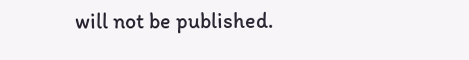will not be published.